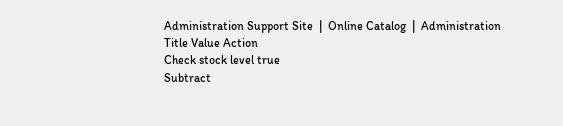Administration Support Site  |  Online Catalog  |  Administration
Title Value Action
Check stock level true
Subtract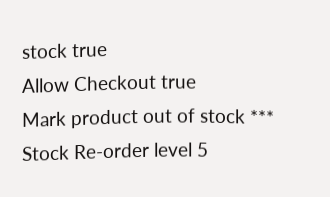stock true
Allow Checkout true
Mark product out of stock ***
Stock Re-order level 5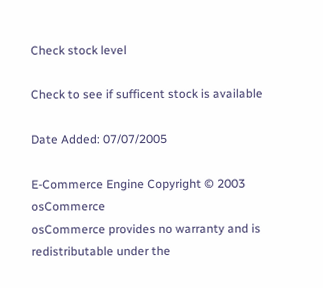Check stock level

Check to see if sufficent stock is available

Date Added: 07/07/2005

E-Commerce Engine Copyright © 2003 osCommerce
osCommerce provides no warranty and is redistributable under the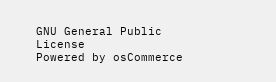GNU General Public License
Powered by osCommerce